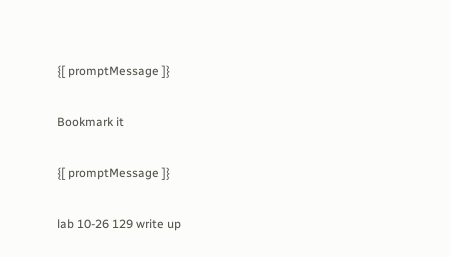{[ promptMessage ]}

Bookmark it

{[ promptMessage ]}

lab 10-26 129 write up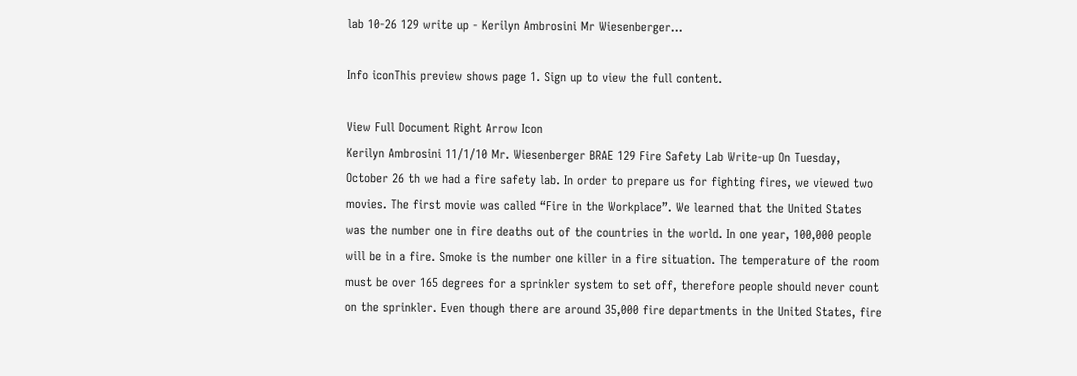lab 10-26 129 write up - Kerilyn Ambrosini Mr Wiesenberger...

Info iconThis preview shows page 1. Sign up to view the full content.

View Full Document Right Arrow Icon
Kerilyn Ambrosini 11/1/10 Mr. Wiesenberger BRAE 129 Fire Safety Lab Write-up On Tuesday, October 26 th we had a fire safety lab. In order to prepare us for fighting fires, we viewed two movies. The first movie was called “Fire in the Workplace”. We learned that the United States was the number one in fire deaths out of the countries in the world. In one year, 100,000 people will be in a fire. Smoke is the number one killer in a fire situation. The temperature of the room must be over 165 degrees for a sprinkler system to set off, therefore people should never count on the sprinkler. Even though there are around 35,000 fire departments in the United States, fire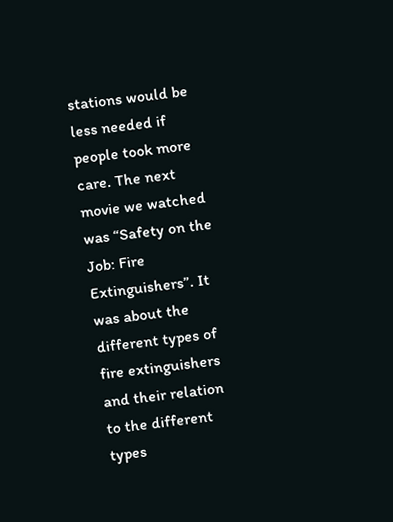stations would be less needed if people took more care. The next movie we watched was “Safety on the Job: Fire Extinguishers”. It was about the different types of fire extinguishers and their relation to the different types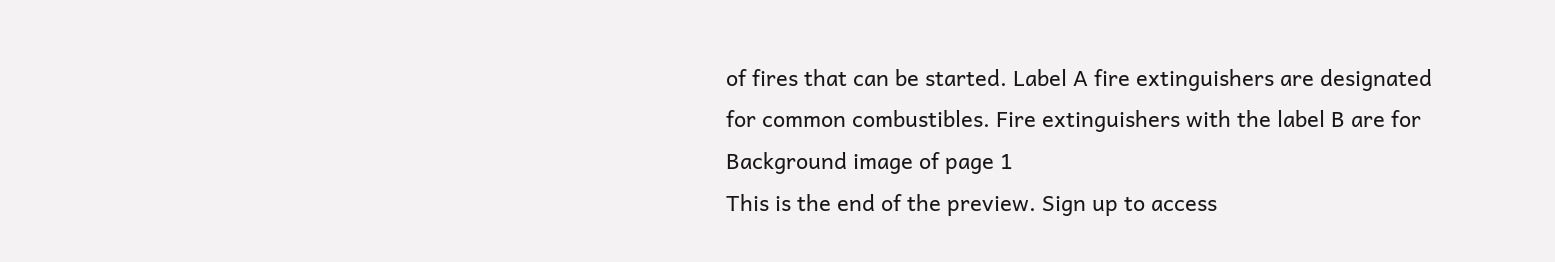of fires that can be started. Label A fire extinguishers are designated for common combustibles. Fire extinguishers with the label B are for
Background image of page 1
This is the end of the preview. Sign up to access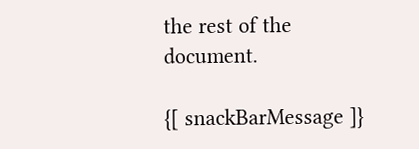the rest of the document.

{[ snackBarMessage ]}